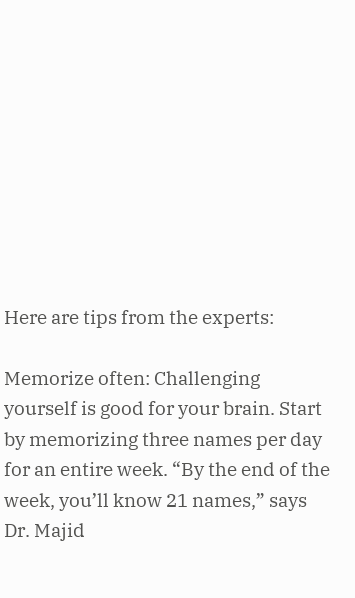Here are tips from the experts:

Memorize often: Challenging yourself is good for your brain. Start by memorizing three names per day for an entire week. “By the end of the week, you’ll know 21 names,” says Dr. Majid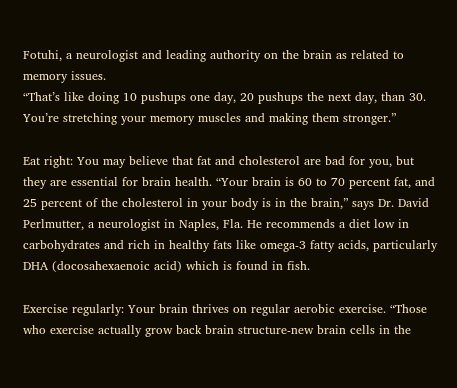Fotuhi, a neurologist and leading authority on the brain as related to memory issues.
“That’s like doing 10 pushups one day, 20 pushups the next day, than 30. You’re stretching your memory muscles and making them stronger.”

Eat right: You may believe that fat and cholesterol are bad for you, but they are essential for brain health. “Your brain is 60 to 70 percent fat, and 25 percent of the cholesterol in your body is in the brain,” says Dr. David Perlmutter, a neurologist in Naples, Fla. He recommends a diet low in carbohydrates and rich in healthy fats like omega-3 fatty acids, particularly DHA (docosahexaenoic acid) which is found in fish.

Exercise regularly: Your brain thrives on regular aerobic exercise. “Those who exercise actually grow back brain structure-new brain cells in the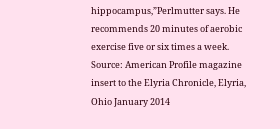hippocampus,”Perlmutter says. He recommends 20 minutes of aerobic exercise five or six times a week.
Source: American Profile magazine insert to the Elyria Chronicle, Elyria, Ohio January 2014